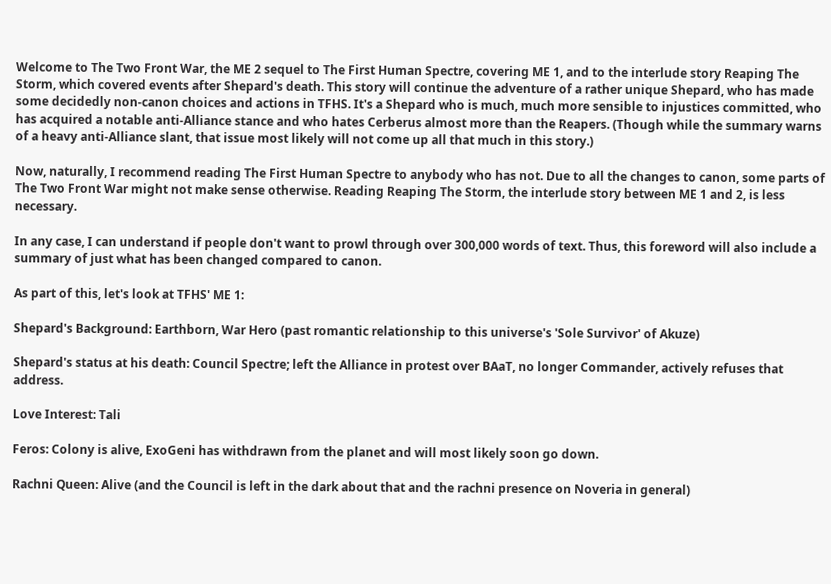Welcome to The Two Front War, the ME 2 sequel to The First Human Spectre, covering ME 1, and to the interlude story Reaping The Storm, which covered events after Shepard's death. This story will continue the adventure of a rather unique Shepard, who has made some decidedly non-canon choices and actions in TFHS. It's a Shepard who is much, much more sensible to injustices committed, who has acquired a notable anti-Alliance stance and who hates Cerberus almost more than the Reapers. (Though while the summary warns of a heavy anti-Alliance slant, that issue most likely will not come up all that much in this story.)

Now, naturally, I recommend reading The First Human Spectre to anybody who has not. Due to all the changes to canon, some parts of The Two Front War might not make sense otherwise. Reading Reaping The Storm, the interlude story between ME 1 and 2, is less necessary.

In any case, I can understand if people don't want to prowl through over 300,000 words of text. Thus, this foreword will also include a summary of just what has been changed compared to canon.

As part of this, let's look at TFHS' ME 1:

Shepard's Background: Earthborn, War Hero (past romantic relationship to this universe's 'Sole Survivor' of Akuze)

Shepard's status at his death: Council Spectre; left the Alliance in protest over BAaT, no longer Commander, actively refuses that address.

Love Interest: Tali

Feros: Colony is alive, ExoGeni has withdrawn from the planet and will most likely soon go down.

Rachni Queen: Alive (and the Council is left in the dark about that and the rachni presence on Noveria in general)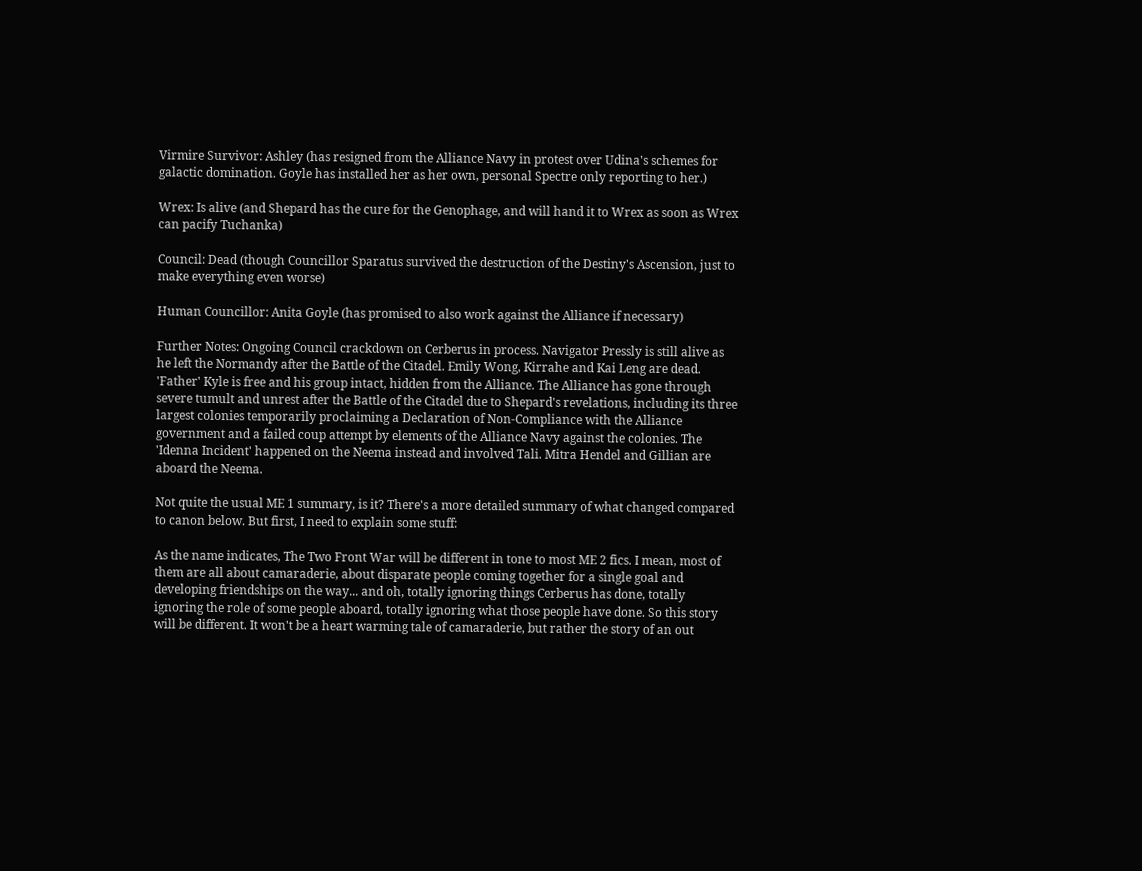Virmire Survivor: Ashley (has resigned from the Alliance Navy in protest over Udina's schemes for galactic domination. Goyle has installed her as her own, personal Spectre only reporting to her.)

Wrex: Is alive (and Shepard has the cure for the Genophage, and will hand it to Wrex as soon as Wrex can pacify Tuchanka)

Council: Dead (though Councillor Sparatus survived the destruction of the Destiny's Ascension, just to make everything even worse)

Human Councillor: Anita Goyle (has promised to also work against the Alliance if necessary)

Further Notes: Ongoing Council crackdown on Cerberus in process. Navigator Pressly is still alive as he left the Normandy after the Battle of the Citadel. Emily Wong, Kirrahe and Kai Leng are dead. 'Father' Kyle is free and his group intact, hidden from the Alliance. The Alliance has gone through severe tumult and unrest after the Battle of the Citadel due to Shepard's revelations, including its three largest colonies temporarily proclaiming a Declaration of Non-Compliance with the Alliance government and a failed coup attempt by elements of the Alliance Navy against the colonies. The 'Idenna Incident' happened on the Neema instead and involved Tali. Mitra Hendel and Gillian are aboard the Neema.

Not quite the usual ME 1 summary, is it? There's a more detailed summary of what changed compared to canon below. But first, I need to explain some stuff:

As the name indicates, The Two Front War will be different in tone to most ME 2 fics. I mean, most of them are all about camaraderie, about disparate people coming together for a single goal and developing friendships on the way... and oh, totally ignoring things Cerberus has done, totally ignoring the role of some people aboard, totally ignoring what those people have done. So this story will be different. It won't be a heart warming tale of camaraderie, but rather the story of an out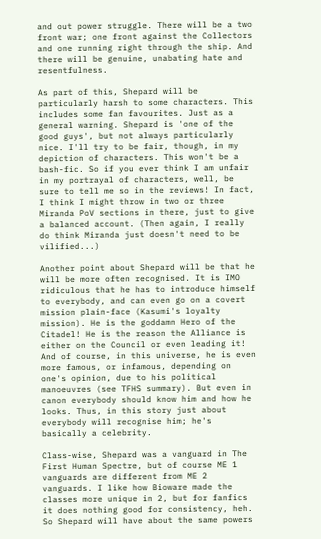and out power struggle. There will be a two front war; one front against the Collectors and one running right through the ship. And there will be genuine, unabating hate and resentfulness.

As part of this, Shepard will be particularly harsh to some characters. This includes some fan favourites. Just as a general warning. Shepard is 'one of the good guys', but not always particularly nice. I'll try to be fair, though, in my depiction of characters. This won't be a bash-fic. So if you ever think I am unfair in my portrayal of characters, well, be sure to tell me so in the reviews! In fact, I think I might throw in two or three Miranda PoV sections in there, just to give a balanced account. (Then again, I really do think Miranda just doesn't need to be vilified...)

Another point about Shepard will be that he will be more often recognised. It is IMO ridiculous that he has to introduce himself to everybody, and can even go on a covert mission plain-face (Kasumi's loyalty mission). He is the goddamn Hero of the Citadel! He is the reason the Alliance is either on the Council or even leading it! And of course, in this universe, he is even more famous, or infamous, depending on one's opinion, due to his political manoeuvres (see TFHS summary). But even in canon everybody should know him and how he looks. Thus, in this story just about everybody will recognise him; he's basically a celebrity.

Class-wise, Shepard was a vanguard in The First Human Spectre, but of course ME 1 vanguards are different from ME 2 vanguards. I like how Bioware made the classes more unique in 2, but for fanfics it does nothing good for consistency, heh. So Shepard will have about the same powers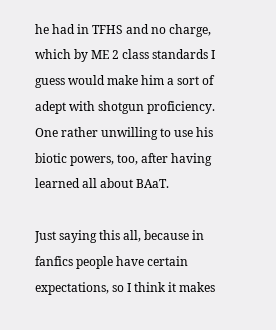he had in TFHS and no charge, which by ME 2 class standards I guess would make him a sort of adept with shotgun proficiency. One rather unwilling to use his biotic powers, too, after having learned all about BAaT.

Just saying this all, because in fanfics people have certain expectations, so I think it makes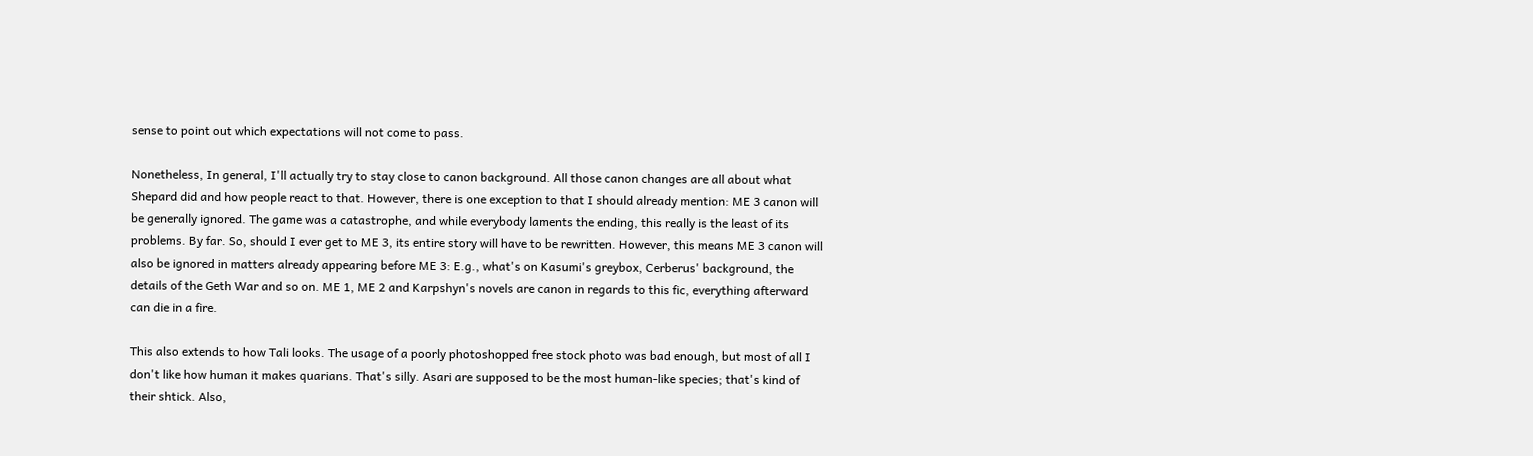sense to point out which expectations will not come to pass.

Nonetheless, In general, I'll actually try to stay close to canon background. All those canon changes are all about what Shepard did and how people react to that. However, there is one exception to that I should already mention: ME 3 canon will be generally ignored. The game was a catastrophe, and while everybody laments the ending, this really is the least of its problems. By far. So, should I ever get to ME 3, its entire story will have to be rewritten. However, this means ME 3 canon will also be ignored in matters already appearing before ME 3: E.g., what's on Kasumi's greybox, Cerberus' background, the details of the Geth War and so on. ME 1, ME 2 and Karpshyn's novels are canon in regards to this fic, everything afterward can die in a fire.

This also extends to how Tali looks. The usage of a poorly photoshopped free stock photo was bad enough, but most of all I don't like how human it makes quarians. That's silly. Asari are supposed to be the most human-like species; that's kind of their shtick. Also,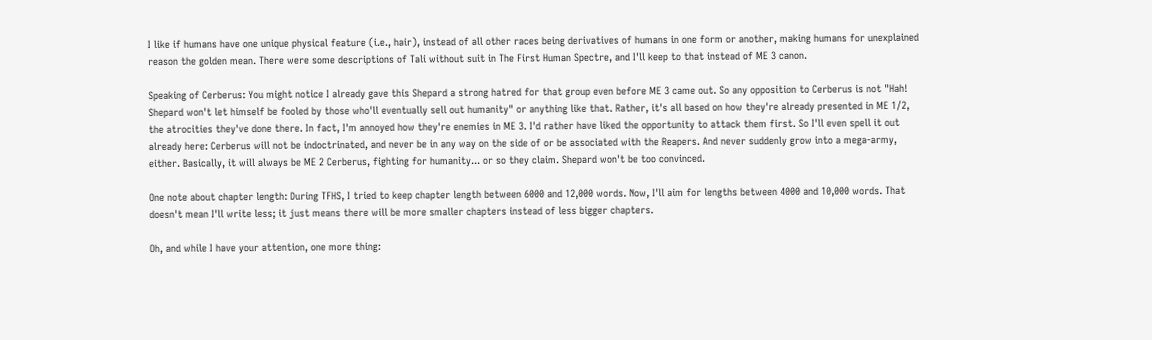I like if humans have one unique physical feature (i.e., hair), instead of all other races being derivatives of humans in one form or another, making humans for unexplained reason the golden mean. There were some descriptions of Tali without suit in The First Human Spectre, and I'll keep to that instead of ME 3 canon.

Speaking of Cerberus: You might notice I already gave this Shepard a strong hatred for that group even before ME 3 came out. So any opposition to Cerberus is not "Hah! Shepard won't let himself be fooled by those who'll eventually sell out humanity" or anything like that. Rather, it's all based on how they're already presented in ME 1/2, the atrocities they've done there. In fact, I'm annoyed how they're enemies in ME 3. I'd rather have liked the opportunity to attack them first. So I'll even spell it out already here: Cerberus will not be indoctrinated, and never be in any way on the side of or be associated with the Reapers. And never suddenly grow into a mega-army, either. Basically, it will always be ME 2 Cerberus, fighting for humanity... or so they claim. Shepard won't be too convinced.

One note about chapter length: During TFHS, I tried to keep chapter length between 6000 and 12,000 words. Now, I'll aim for lengths between 4000 and 10,000 words. That doesn't mean I'll write less; it just means there will be more smaller chapters instead of less bigger chapters.

Oh, and while I have your attention, one more thing: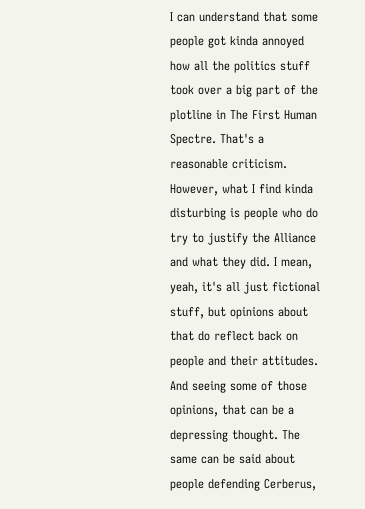I can understand that some people got kinda annoyed how all the politics stuff took over a big part of the plotline in The First Human Spectre. That's a reasonable criticism. However, what I find kinda disturbing is people who do try to justify the Alliance and what they did. I mean, yeah, it's all just fictional stuff, but opinions about that do reflect back on people and their attitudes. And seeing some of those opinions, that can be a depressing thought. The same can be said about people defending Cerberus,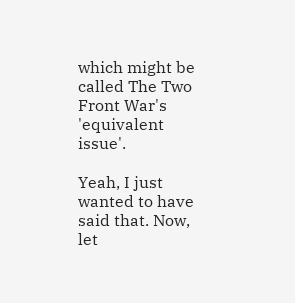which might be called The Two Front War's 'equivalent issue'.

Yeah, I just wanted to have said that. Now, let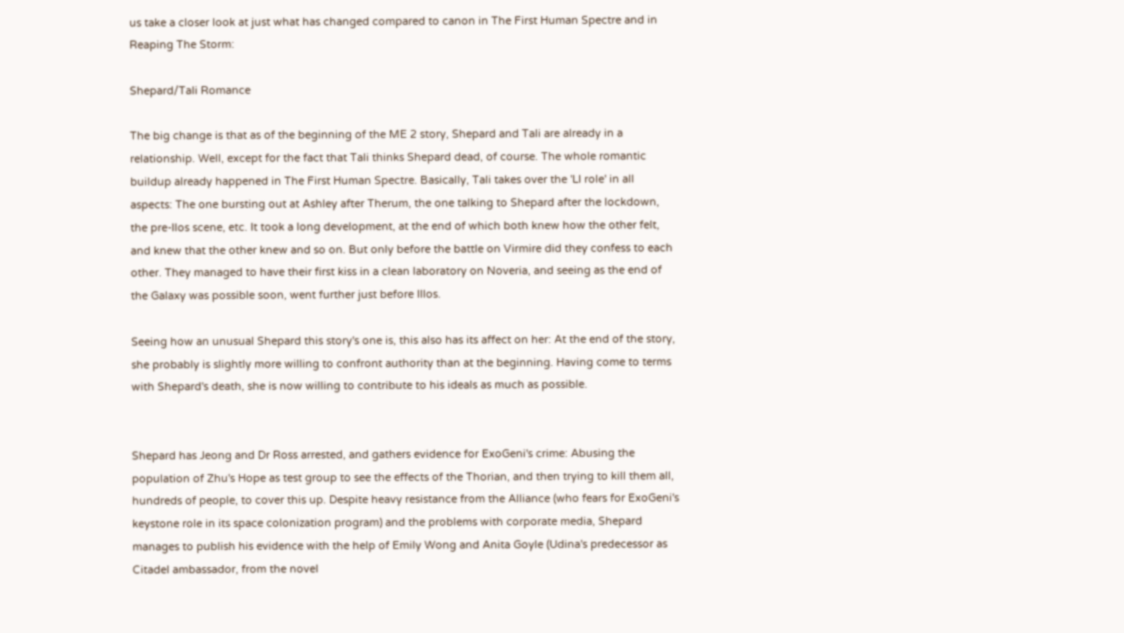us take a closer look at just what has changed compared to canon in The First Human Spectre and in Reaping The Storm:

Shepard/Tali Romance

The big change is that as of the beginning of the ME 2 story, Shepard and Tali are already in a relationship. Well, except for the fact that Tali thinks Shepard dead, of course. The whole romantic buildup already happened in The First Human Spectre. Basically, Tali takes over the 'LI role' in all aspects: The one bursting out at Ashley after Therum, the one talking to Shepard after the lockdown, the pre-Ilos scene, etc. It took a long development, at the end of which both knew how the other felt, and knew that the other knew and so on. But only before the battle on Virmire did they confess to each other. They managed to have their first kiss in a clean laboratory on Noveria, and seeing as the end of the Galaxy was possible soon, went further just before Illos.

Seeing how an unusual Shepard this story's one is, this also has its affect on her: At the end of the story, she probably is slightly more willing to confront authority than at the beginning. Having come to terms with Shepard's death, she is now willing to contribute to his ideals as much as possible.


Shepard has Jeong and Dr Ross arrested, and gathers evidence for ExoGeni's crime: Abusing the population of Zhu's Hope as test group to see the effects of the Thorian, and then trying to kill them all, hundreds of people, to cover this up. Despite heavy resistance from the Alliance (who fears for ExoGeni's keystone role in its space colonization program) and the problems with corporate media, Shepard manages to publish his evidence with the help of Emily Wong and Anita Goyle (Udina's predecessor as Citadel ambassador, from the novel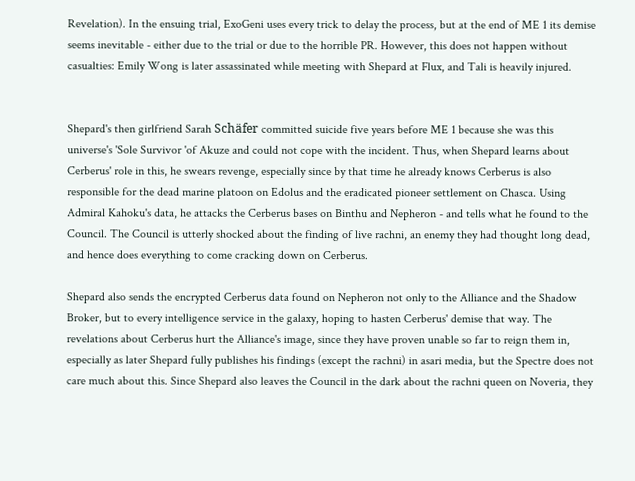Revelation). In the ensuing trial, ExoGeni uses every trick to delay the process, but at the end of ME 1 its demise seems inevitable - either due to the trial or due to the horrible PR. However, this does not happen without casualties: Emily Wong is later assassinated while meeting with Shepard at Flux, and Tali is heavily injured.


Shepard's then girlfriend Sarah Schäfer committed suicide five years before ME 1 because she was this universe's 'Sole Survivor 'of Akuze and could not cope with the incident. Thus, when Shepard learns about Cerberus' role in this, he swears revenge, especially since by that time he already knows Cerberus is also responsible for the dead marine platoon on Edolus and the eradicated pioneer settlement on Chasca. Using Admiral Kahoku's data, he attacks the Cerberus bases on Binthu and Nepheron - and tells what he found to the Council. The Council is utterly shocked about the finding of live rachni, an enemy they had thought long dead, and hence does everything to come cracking down on Cerberus.

Shepard also sends the encrypted Cerberus data found on Nepheron not only to the Alliance and the Shadow Broker, but to every intelligence service in the galaxy, hoping to hasten Cerberus' demise that way. The revelations about Cerberus hurt the Alliance's image, since they have proven unable so far to reign them in, especially as later Shepard fully publishes his findings (except the rachni) in asari media, but the Spectre does not care much about this. Since Shepard also leaves the Council in the dark about the rachni queen on Noveria, they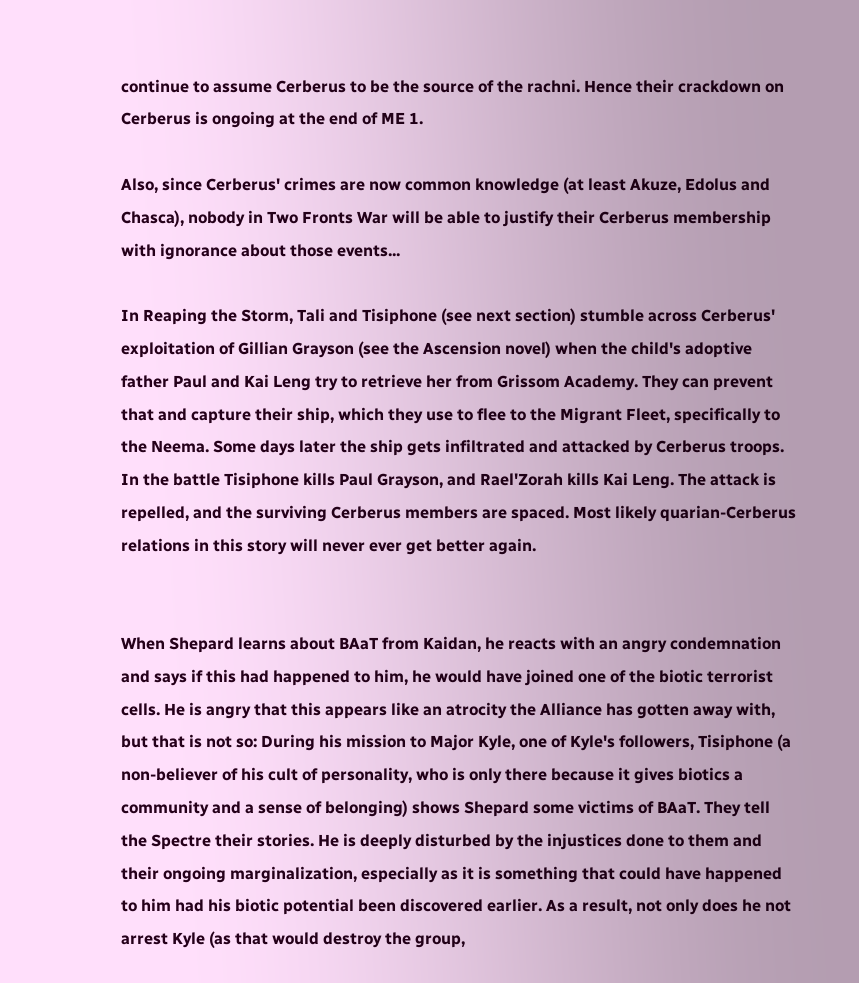continue to assume Cerberus to be the source of the rachni. Hence their crackdown on Cerberus is ongoing at the end of ME 1.

Also, since Cerberus' crimes are now common knowledge (at least Akuze, Edolus and Chasca), nobody in Two Fronts War will be able to justify their Cerberus membership with ignorance about those events...

In Reaping the Storm, Tali and Tisiphone (see next section) stumble across Cerberus' exploitation of Gillian Grayson (see the Ascension novel) when the child's adoptive father Paul and Kai Leng try to retrieve her from Grissom Academy. They can prevent that and capture their ship, which they use to flee to the Migrant Fleet, specifically to the Neema. Some days later the ship gets infiltrated and attacked by Cerberus troops. In the battle Tisiphone kills Paul Grayson, and Rael'Zorah kills Kai Leng. The attack is repelled, and the surviving Cerberus members are spaced. Most likely quarian-Cerberus relations in this story will never ever get better again.


When Shepard learns about BAaT from Kaidan, he reacts with an angry condemnation and says if this had happened to him, he would have joined one of the biotic terrorist cells. He is angry that this appears like an atrocity the Alliance has gotten away with, but that is not so: During his mission to Major Kyle, one of Kyle's followers, Tisiphone (a non-believer of his cult of personality, who is only there because it gives biotics a community and a sense of belonging) shows Shepard some victims of BAaT. They tell the Spectre their stories. He is deeply disturbed by the injustices done to them and their ongoing marginalization, especially as it is something that could have happened to him had his biotic potential been discovered earlier. As a result, not only does he not arrest Kyle (as that would destroy the group,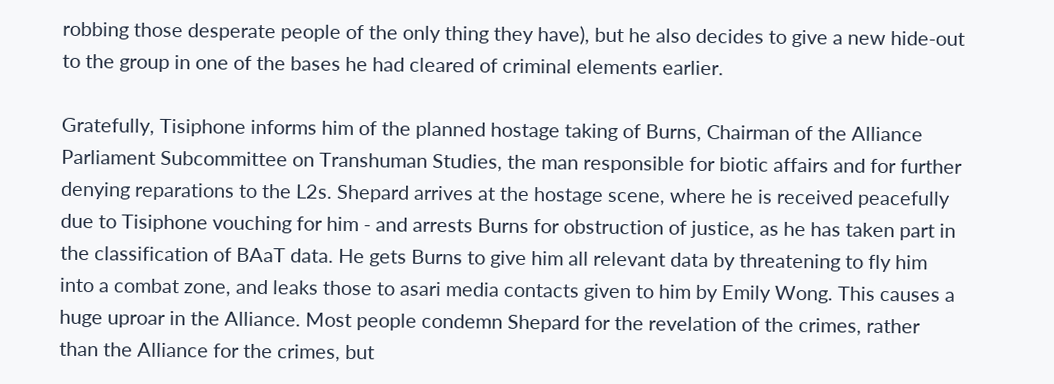robbing those desperate people of the only thing they have), but he also decides to give a new hide-out to the group in one of the bases he had cleared of criminal elements earlier.

Gratefully, Tisiphone informs him of the planned hostage taking of Burns, Chairman of the Alliance Parliament Subcommittee on Transhuman Studies, the man responsible for biotic affairs and for further denying reparations to the L2s. Shepard arrives at the hostage scene, where he is received peacefully due to Tisiphone vouching for him - and arrests Burns for obstruction of justice, as he has taken part in the classification of BAaT data. He gets Burns to give him all relevant data by threatening to fly him into a combat zone, and leaks those to asari media contacts given to him by Emily Wong. This causes a huge uproar in the Alliance. Most people condemn Shepard for the revelation of the crimes, rather than the Alliance for the crimes, but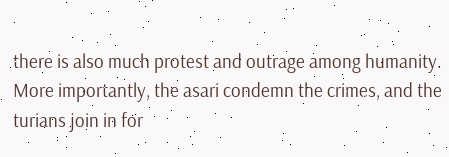there is also much protest and outrage among humanity. More importantly, the asari condemn the crimes, and the turians join in for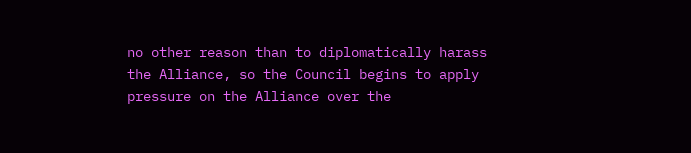no other reason than to diplomatically harass the Alliance, so the Council begins to apply pressure on the Alliance over the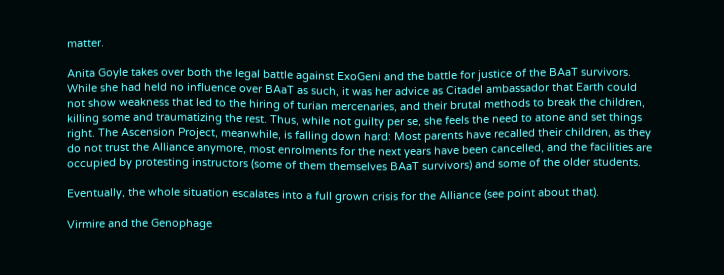matter.

Anita Goyle takes over both the legal battle against ExoGeni and the battle for justice of the BAaT survivors. While she had held no influence over BAaT as such, it was her advice as Citadel ambassador that Earth could not show weakness that led to the hiring of turian mercenaries, and their brutal methods to break the children, killing some and traumatizing the rest. Thus, while not guilty per se, she feels the need to atone and set things right. The Ascension Project, meanwhile, is falling down hard: Most parents have recalled their children, as they do not trust the Alliance anymore, most enrolments for the next years have been cancelled, and the facilities are occupied by protesting instructors (some of them themselves BAaT survivors) and some of the older students.

Eventually, the whole situation escalates into a full grown crisis for the Alliance (see point about that).

Virmire and the Genophage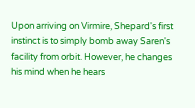Upon arriving on Virmire, Shepard's first instinct is to simply bomb away Saren's facility from orbit. However, he changes his mind when he hears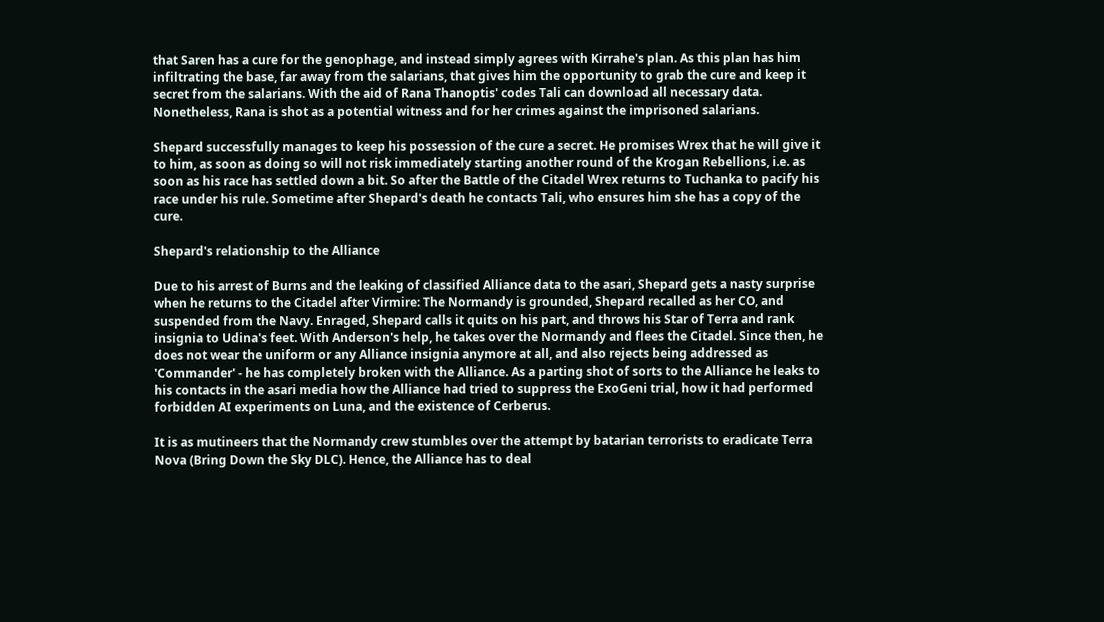that Saren has a cure for the genophage, and instead simply agrees with Kirrahe's plan. As this plan has him infiltrating the base, far away from the salarians, that gives him the opportunity to grab the cure and keep it secret from the salarians. With the aid of Rana Thanoptis' codes Tali can download all necessary data. Nonetheless, Rana is shot as a potential witness and for her crimes against the imprisoned salarians.

Shepard successfully manages to keep his possession of the cure a secret. He promises Wrex that he will give it to him, as soon as doing so will not risk immediately starting another round of the Krogan Rebellions, i.e. as soon as his race has settled down a bit. So after the Battle of the Citadel Wrex returns to Tuchanka to pacify his race under his rule. Sometime after Shepard's death he contacts Tali, who ensures him she has a copy of the cure.

Shepard's relationship to the Alliance

Due to his arrest of Burns and the leaking of classified Alliance data to the asari, Shepard gets a nasty surprise when he returns to the Citadel after Virmire: The Normandy is grounded, Shepard recalled as her CO, and suspended from the Navy. Enraged, Shepard calls it quits on his part, and throws his Star of Terra and rank insignia to Udina's feet. With Anderson's help, he takes over the Normandy and flees the Citadel. Since then, he does not wear the uniform or any Alliance insignia anymore at all, and also rejects being addressed as 'Commander' - he has completely broken with the Alliance. As a parting shot of sorts to the Alliance he leaks to his contacts in the asari media how the Alliance had tried to suppress the ExoGeni trial, how it had performed forbidden AI experiments on Luna, and the existence of Cerberus.

It is as mutineers that the Normandy crew stumbles over the attempt by batarian terrorists to eradicate Terra Nova (Bring Down the Sky DLC). Hence, the Alliance has to deal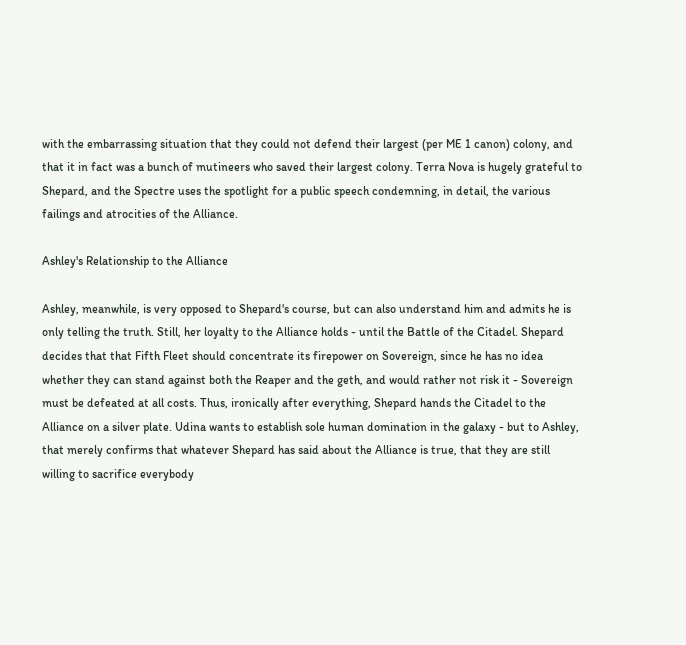with the embarrassing situation that they could not defend their largest (per ME 1 canon) colony, and that it in fact was a bunch of mutineers who saved their largest colony. Terra Nova is hugely grateful to Shepard, and the Spectre uses the spotlight for a public speech condemning, in detail, the various failings and atrocities of the Alliance.

Ashley's Relationship to the Alliance

Ashley, meanwhile, is very opposed to Shepard's course, but can also understand him and admits he is only telling the truth. Still, her loyalty to the Alliance holds - until the Battle of the Citadel. Shepard decides that that Fifth Fleet should concentrate its firepower on Sovereign, since he has no idea whether they can stand against both the Reaper and the geth, and would rather not risk it - Sovereign must be defeated at all costs. Thus, ironically after everything, Shepard hands the Citadel to the Alliance on a silver plate. Udina wants to establish sole human domination in the galaxy - but to Ashley, that merely confirms that whatever Shepard has said about the Alliance is true, that they are still willing to sacrifice everybody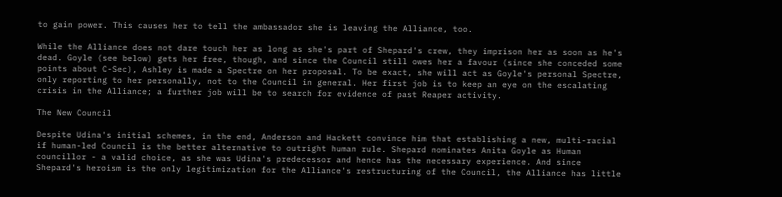to gain power. This causes her to tell the ambassador she is leaving the Alliance, too.

While the Alliance does not dare touch her as long as she's part of Shepard's crew, they imprison her as soon as he's dead. Goyle (see below) gets her free, though, and since the Council still owes her a favour (since she conceded some points about C-Sec), Ashley is made a Spectre on her proposal. To be exact, she will act as Goyle's personal Spectre, only reporting to her personally, not to the Council in general. Her first job is to keep an eye on the escalating crisis in the Alliance; a further job will be to search for evidence of past Reaper activity.

The New Council

Despite Udina's initial schemes, in the end, Anderson and Hackett convince him that establishing a new, multi-racial if human-led Council is the better alternative to outright human rule. Shepard nominates Anita Goyle as Human councillor - a valid choice, as she was Udina's predecessor and hence has the necessary experience. And since Shepard's heroism is the only legitimization for the Alliance's restructuring of the Council, the Alliance has little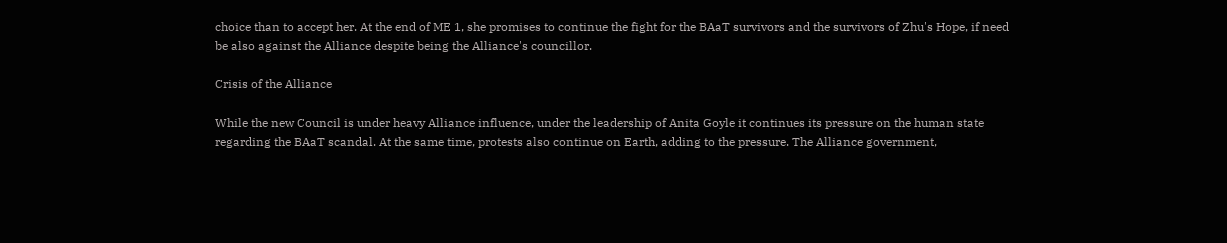choice than to accept her. At the end of ME 1, she promises to continue the fight for the BAaT survivors and the survivors of Zhu's Hope, if need be also against the Alliance despite being the Alliance's councillor.

Crisis of the Alliance

While the new Council is under heavy Alliance influence, under the leadership of Anita Goyle it continues its pressure on the human state regarding the BAaT scandal. At the same time, protests also continue on Earth, adding to the pressure. The Alliance government,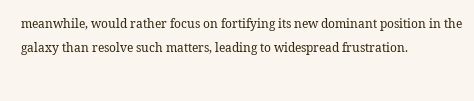meanwhile, would rather focus on fortifying its new dominant position in the galaxy than resolve such matters, leading to widespread frustration.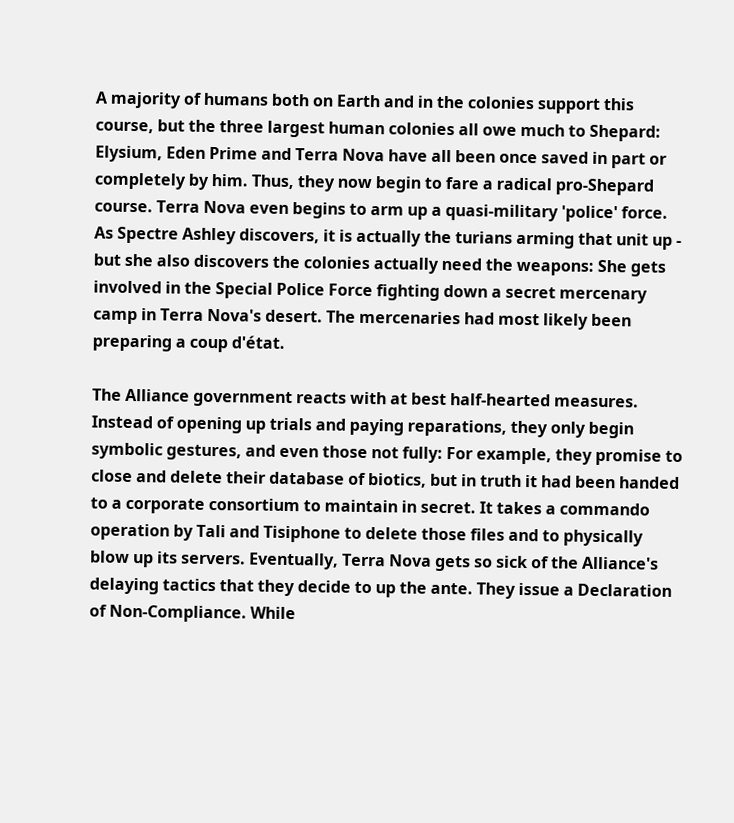A majority of humans both on Earth and in the colonies support this course, but the three largest human colonies all owe much to Shepard: Elysium, Eden Prime and Terra Nova have all been once saved in part or completely by him. Thus, they now begin to fare a radical pro-Shepard course. Terra Nova even begins to arm up a quasi-military 'police' force. As Spectre Ashley discovers, it is actually the turians arming that unit up - but she also discovers the colonies actually need the weapons: She gets involved in the Special Police Force fighting down a secret mercenary camp in Terra Nova's desert. The mercenaries had most likely been preparing a coup d'état.

The Alliance government reacts with at best half-hearted measures. Instead of opening up trials and paying reparations, they only begin symbolic gestures, and even those not fully: For example, they promise to close and delete their database of biotics, but in truth it had been handed to a corporate consortium to maintain in secret. It takes a commando operation by Tali and Tisiphone to delete those files and to physically blow up its servers. Eventually, Terra Nova gets so sick of the Alliance's delaying tactics that they decide to up the ante. They issue a Declaration of Non-Compliance. While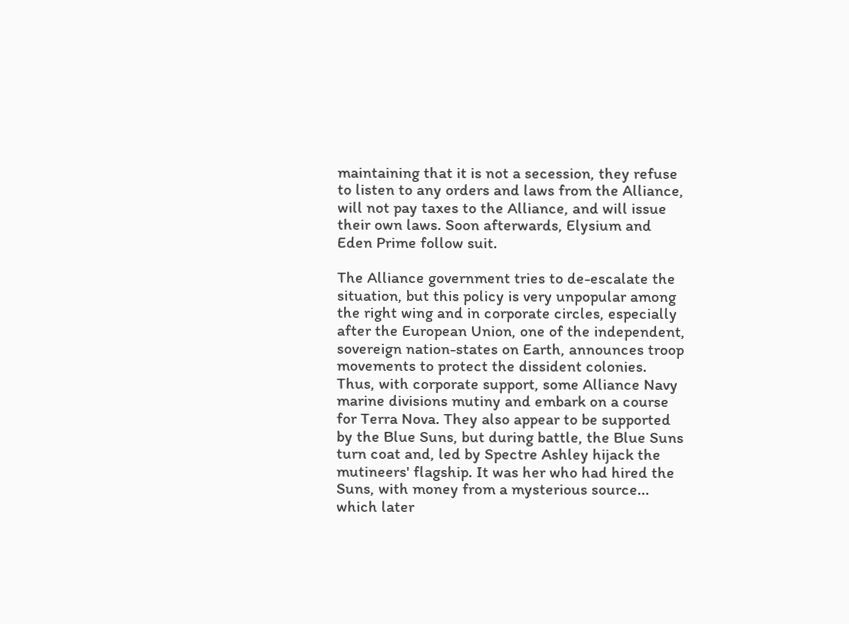maintaining that it is not a secession, they refuse to listen to any orders and laws from the Alliance, will not pay taxes to the Alliance, and will issue their own laws. Soon afterwards, Elysium and Eden Prime follow suit.

The Alliance government tries to de-escalate the situation, but this policy is very unpopular among the right wing and in corporate circles, especially after the European Union, one of the independent, sovereign nation-states on Earth, announces troop movements to protect the dissident colonies. Thus, with corporate support, some Alliance Navy marine divisions mutiny and embark on a course for Terra Nova. They also appear to be supported by the Blue Suns, but during battle, the Blue Suns turn coat and, led by Spectre Ashley hijack the mutineers' flagship. It was her who had hired the Suns, with money from a mysterious source... which later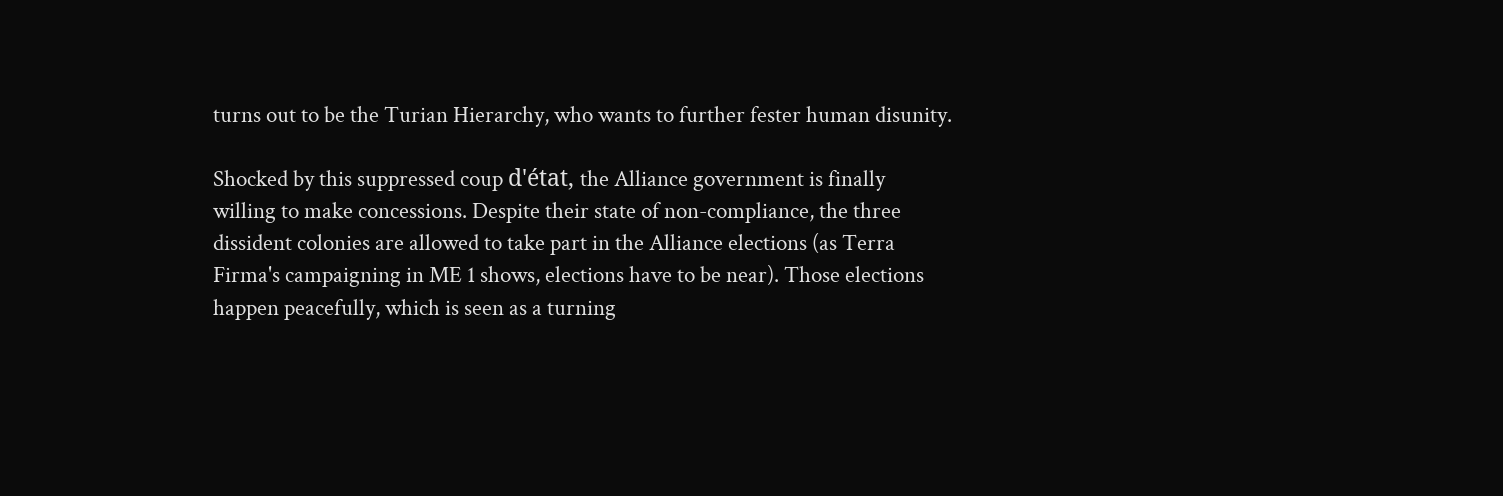turns out to be the Turian Hierarchy, who wants to further fester human disunity.

Shocked by this suppressed coup d'état, the Alliance government is finally willing to make concessions. Despite their state of non-compliance, the three dissident colonies are allowed to take part in the Alliance elections (as Terra Firma's campaigning in ME 1 shows, elections have to be near). Those elections happen peacefully, which is seen as a turning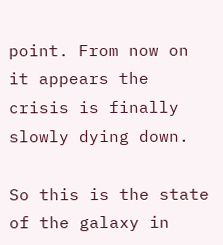point. From now on it appears the crisis is finally slowly dying down.

So this is the state of the galaxy in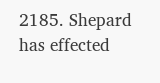2185. Shepard has effected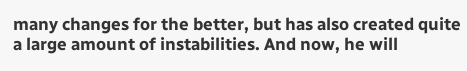many changes for the better, but has also created quite a large amount of instabilities. And now, he will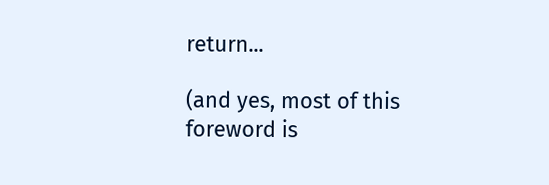return...

(and yes, most of this foreword is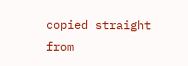copied straight from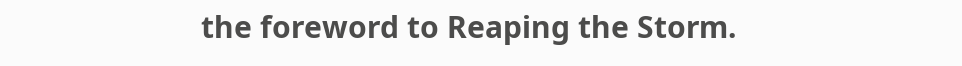the foreword to Reaping the Storm.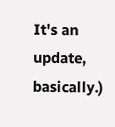It's an update, basically.)